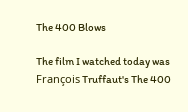The 400 Blows

The film I watched today was François Truffaut's The 400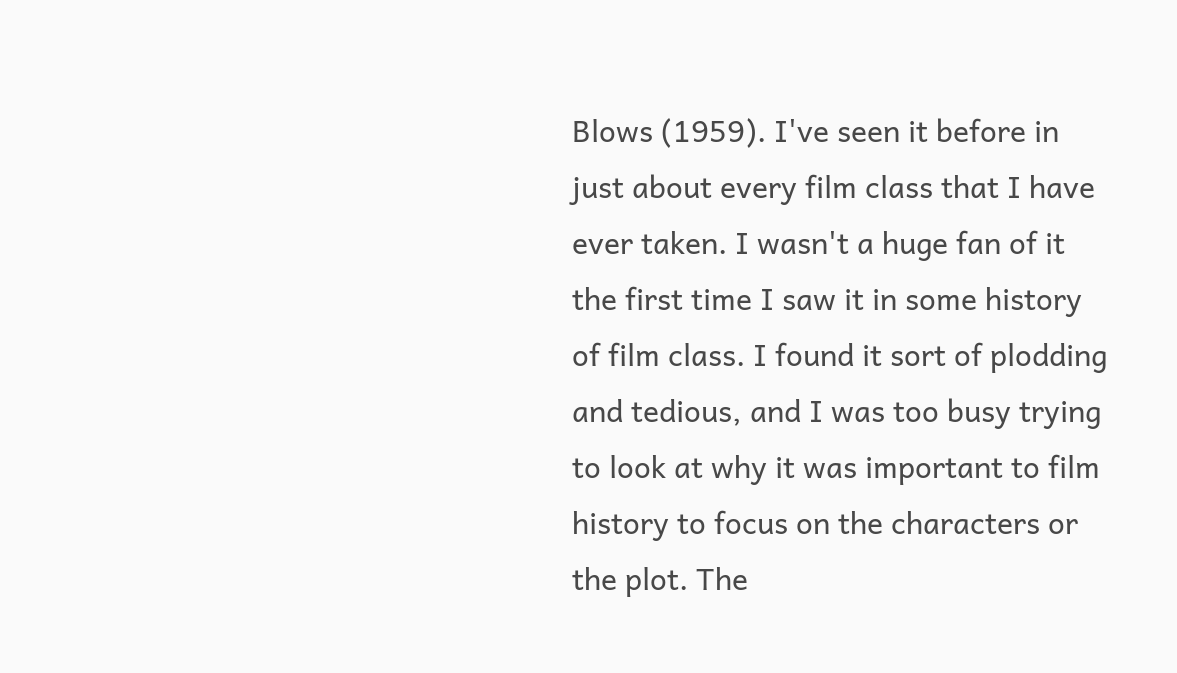Blows (1959). I've seen it before in just about every film class that I have ever taken. I wasn't a huge fan of it the first time I saw it in some history of film class. I found it sort of plodding and tedious, and I was too busy trying to look at why it was important to film history to focus on the characters or the plot. The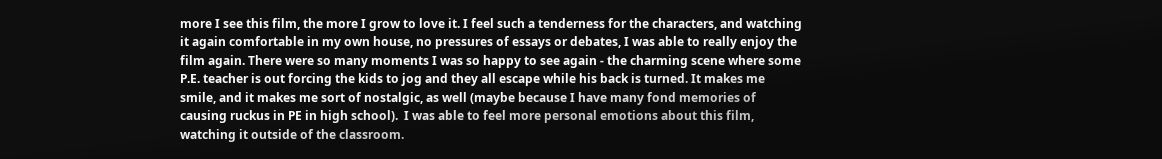more I see this film, the more I grow to love it. I feel such a tenderness for the characters, and watching it again comfortable in my own house, no pressures of essays or debates, I was able to really enjoy the film again. There were so many moments I was so happy to see again - the charming scene where some P.E. teacher is out forcing the kids to jog and they all escape while his back is turned. It makes me smile, and it makes me sort of nostalgic, as well (maybe because I have many fond memories of causing ruckus in PE in high school).  I was able to feel more personal emotions about this film, watching it outside of the classroom.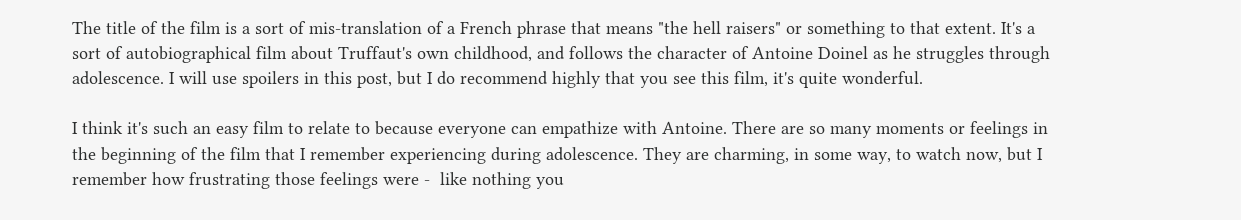The title of the film is a sort of mis-translation of a French phrase that means "the hell raisers" or something to that extent. It's a sort of autobiographical film about Truffaut's own childhood, and follows the character of Antoine Doinel as he struggles through adolescence. I will use spoilers in this post, but I do recommend highly that you see this film, it's quite wonderful.

I think it's such an easy film to relate to because everyone can empathize with Antoine. There are so many moments or feelings in the beginning of the film that I remember experiencing during adolescence. They are charming, in some way, to watch now, but I remember how frustrating those feelings were -  like nothing you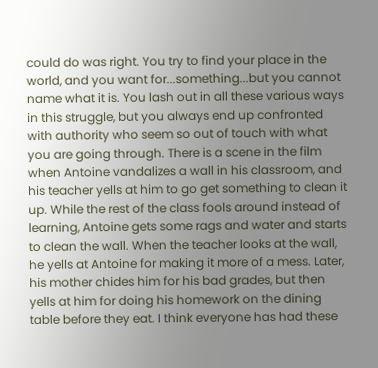could do was right. You try to find your place in the world, and you want for...something...but you cannot name what it is. You lash out in all these various ways in this struggle, but you always end up confronted with authority who seem so out of touch with what you are going through. There is a scene in the film when Antoine vandalizes a wall in his classroom, and his teacher yells at him to go get something to clean it up. While the rest of the class fools around instead of learning, Antoine gets some rags and water and starts to clean the wall. When the teacher looks at the wall, he yells at Antoine for making it more of a mess. Later, his mother chides him for his bad grades, but then yells at him for doing his homework on the dining table before they eat. I think everyone has had these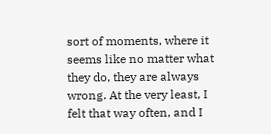sort of moments, where it seems like no matter what they do, they are always wrong. At the very least, I felt that way often, and I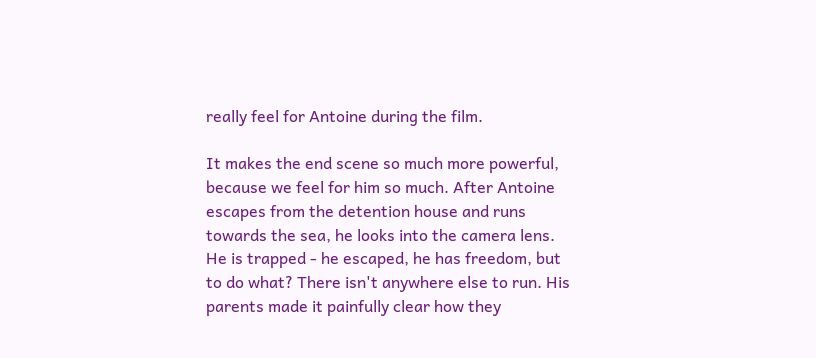really feel for Antoine during the film.

It makes the end scene so much more powerful, because we feel for him so much. After Antoine escapes from the detention house and runs towards the sea, he looks into the camera lens. He is trapped - he escaped, he has freedom, but to do what? There isn't anywhere else to run. His parents made it painfully clear how they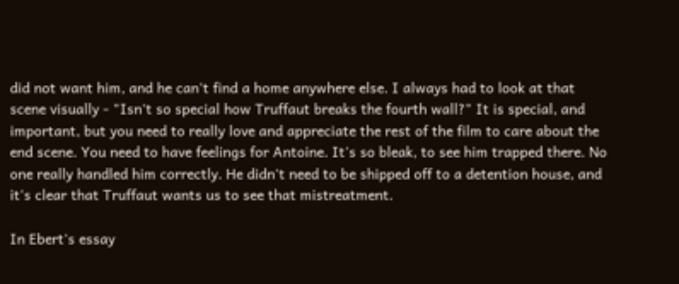did not want him, and he can't find a home anywhere else. I always had to look at that scene visually - "Isn't so special how Truffaut breaks the fourth wall?" It is special, and important, but you need to really love and appreciate the rest of the film to care about the end scene. You need to have feelings for Antoine. It's so bleak, to see him trapped there. No one really handled him correctly. He didn't need to be shipped off to a detention house, and it's clear that Truffaut wants us to see that mistreatment.

In Ebert's essay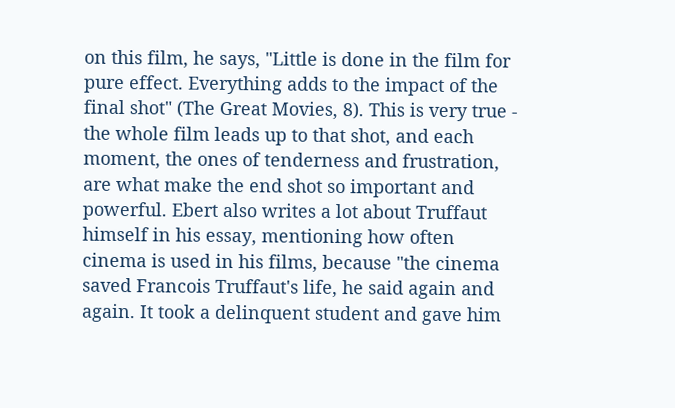on this film, he says, "Little is done in the film for pure effect. Everything adds to the impact of the final shot" (The Great Movies, 8). This is very true - the whole film leads up to that shot, and each moment, the ones of tenderness and frustration, are what make the end shot so important and powerful. Ebert also writes a lot about Truffaut himself in his essay, mentioning how often cinema is used in his films, because "the cinema saved Francois Truffaut's life, he said again and again. It took a delinquent student and gave him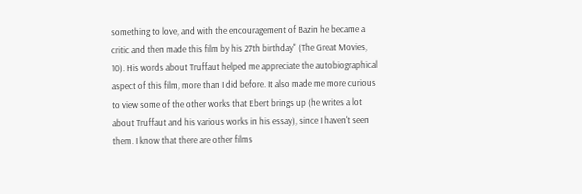something to love, and with the encouragement of Bazin he became a critic and then made this film by his 27th birthday" (The Great Movies, 10). His words about Truffaut helped me appreciate the autobiographical aspect of this film, more than I did before. It also made me more curious to view some of the other works that Ebert brings up (he writes a lot about Truffaut and his various works in his essay), since I haven't seen them. I know that there are other films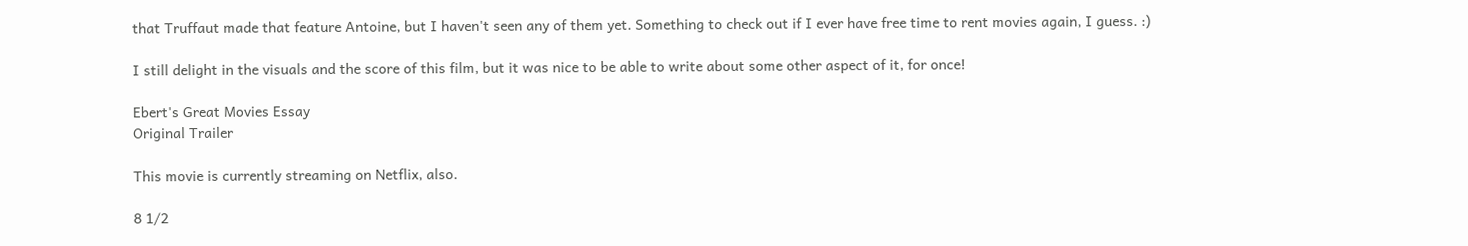that Truffaut made that feature Antoine, but I haven't seen any of them yet. Something to check out if I ever have free time to rent movies again, I guess. :)

I still delight in the visuals and the score of this film, but it was nice to be able to write about some other aspect of it, for once!

Ebert's Great Movies Essay
Original Trailer

This movie is currently streaming on Netflix, also.

8 1/2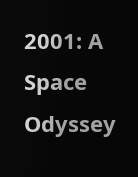2001: A Space Odyssey